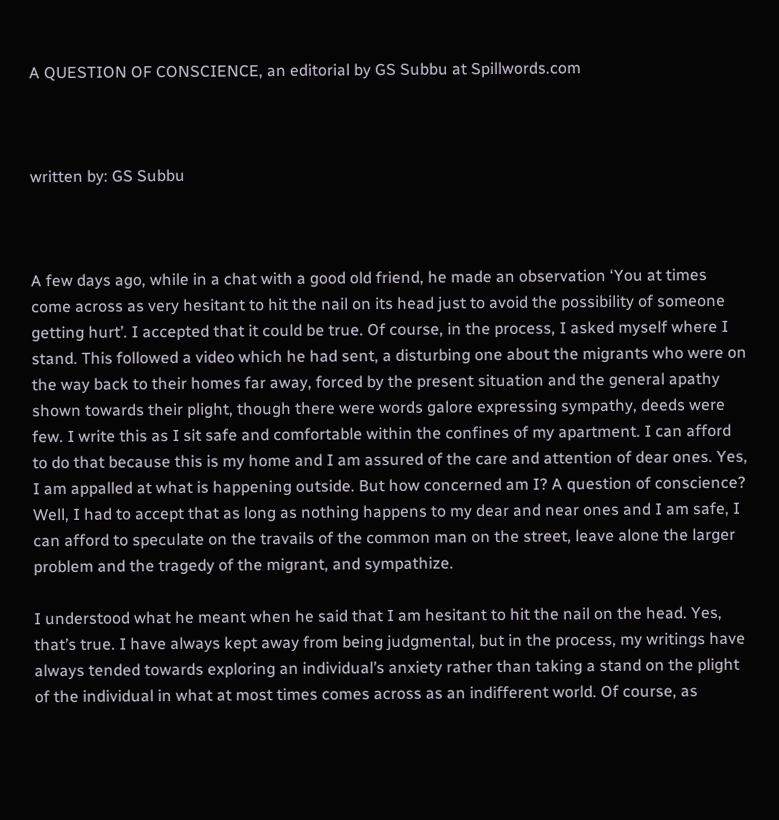A QUESTION OF CONSCIENCE, an editorial by GS Subbu at Spillwords.com



written by: GS Subbu



A few days ago, while in a chat with a good old friend, he made an observation ‘You at times come across as very hesitant to hit the nail on its head just to avoid the possibility of someone getting hurt’. I accepted that it could be true. Of course, in the process, I asked myself where I stand. This followed a video which he had sent, a disturbing one about the migrants who were on the way back to their homes far away, forced by the present situation and the general apathy shown towards their plight, though there were words galore expressing sympathy, deeds were few. I write this as I sit safe and comfortable within the confines of my apartment. I can afford to do that because this is my home and I am assured of the care and attention of dear ones. Yes, I am appalled at what is happening outside. But how concerned am I? A question of conscience? Well, I had to accept that as long as nothing happens to my dear and near ones and I am safe, I can afford to speculate on the travails of the common man on the street, leave alone the larger problem and the tragedy of the migrant, and sympathize.

I understood what he meant when he said that I am hesitant to hit the nail on the head. Yes, that’s true. I have always kept away from being judgmental, but in the process, my writings have always tended towards exploring an individual’s anxiety rather than taking a stand on the plight of the individual in what at most times comes across as an indifferent world. Of course, as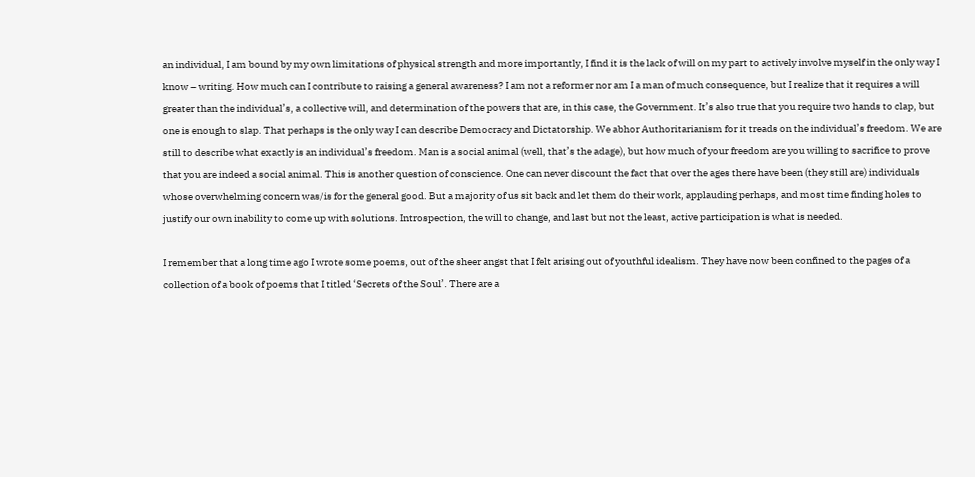an individual, I am bound by my own limitations of physical strength and more importantly, I find it is the lack of will on my part to actively involve myself in the only way I know – writing. How much can I contribute to raising a general awareness? I am not a reformer nor am I a man of much consequence, but I realize that it requires a will greater than the individual’s, a collective will, and determination of the powers that are, in this case, the Government. It’s also true that you require two hands to clap, but one is enough to slap. That perhaps is the only way I can describe Democracy and Dictatorship. We abhor Authoritarianism for it treads on the individual’s freedom. We are still to describe what exactly is an individual’s freedom. Man is a social animal (well, that’s the adage), but how much of your freedom are you willing to sacrifice to prove that you are indeed a social animal. This is another question of conscience. One can never discount the fact that over the ages there have been (they still are) individuals whose overwhelming concern was/is for the general good. But a majority of us sit back and let them do their work, applauding perhaps, and most time finding holes to justify our own inability to come up with solutions. Introspection, the will to change, and last but not the least, active participation is what is needed.

I remember that a long time ago I wrote some poems, out of the sheer angst that I felt arising out of youthful idealism. They have now been confined to the pages of a collection of a book of poems that I titled ‘Secrets of the Soul’. There are a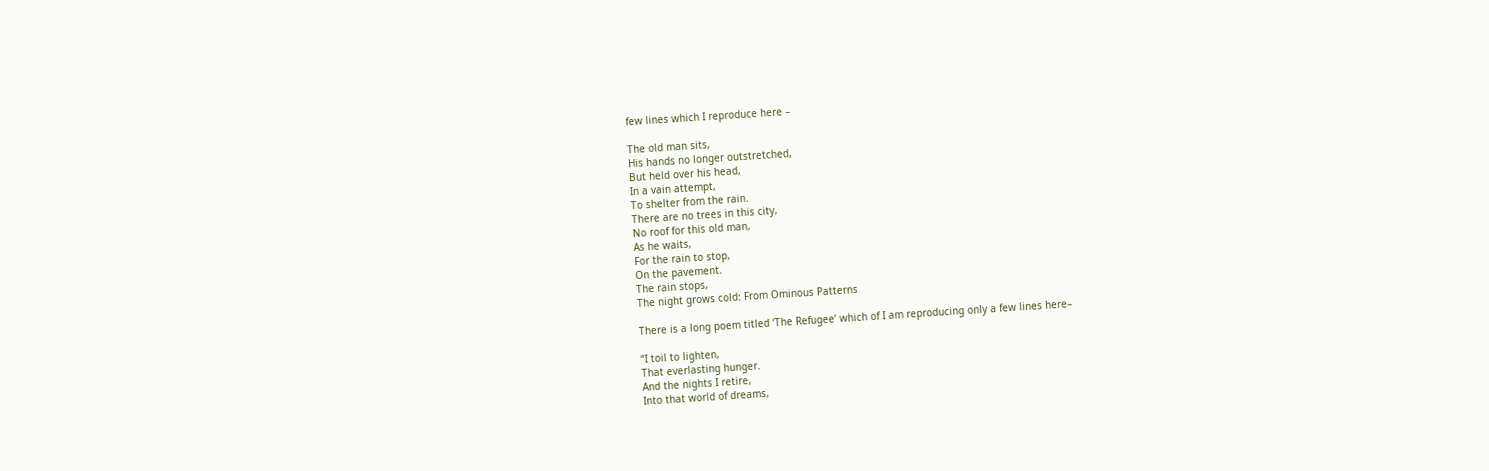few lines which I reproduce here –

The old man sits,
His hands no longer outstretched,
But held over his head,
In a vain attempt,
To shelter from the rain.
There are no trees in this city,
No roof for this old man,
As he waits,
For the rain to stop,
On the pavement.
The rain stops,
The night grows cold: From Ominous Patterns

There is a long poem titled ‘The Refugee’ which of I am reproducing only a few lines here–

“I toil to lighten,
That everlasting hunger.
And the nights I retire,
Into that world of dreams,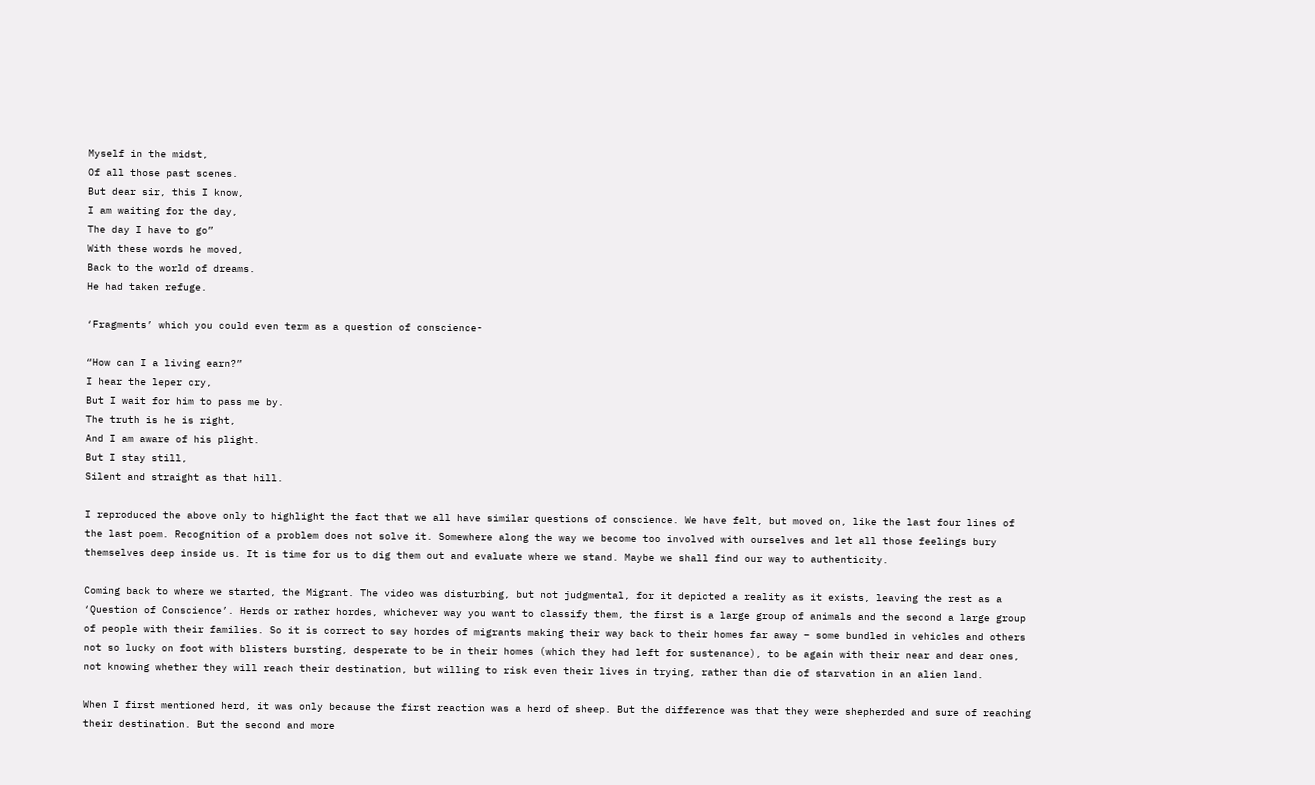Myself in the midst,
Of all those past scenes.
But dear sir, this I know,
I am waiting for the day,
The day I have to go”
With these words he moved,
Back to the world of dreams.
He had taken refuge.

‘Fragments’ which you could even term as a question of conscience-

“How can I a living earn?”
I hear the leper cry,
But I wait for him to pass me by.
The truth is he is right,
And I am aware of his plight.
But I stay still,
Silent and straight as that hill.

I reproduced the above only to highlight the fact that we all have similar questions of conscience. We have felt, but moved on, like the last four lines of the last poem. Recognition of a problem does not solve it. Somewhere along the way we become too involved with ourselves and let all those feelings bury themselves deep inside us. It is time for us to dig them out and evaluate where we stand. Maybe we shall find our way to authenticity.

Coming back to where we started, the Migrant. The video was disturbing, but not judgmental, for it depicted a reality as it exists, leaving the rest as a ‘Question of Conscience’. Herds or rather hordes, whichever way you want to classify them, the first is a large group of animals and the second a large group of people with their families. So it is correct to say hordes of migrants making their way back to their homes far away – some bundled in vehicles and others not so lucky on foot with blisters bursting, desperate to be in their homes (which they had left for sustenance), to be again with their near and dear ones, not knowing whether they will reach their destination, but willing to risk even their lives in trying, rather than die of starvation in an alien land.

When I first mentioned herd, it was only because the first reaction was a herd of sheep. But the difference was that they were shepherded and sure of reaching their destination. But the second and more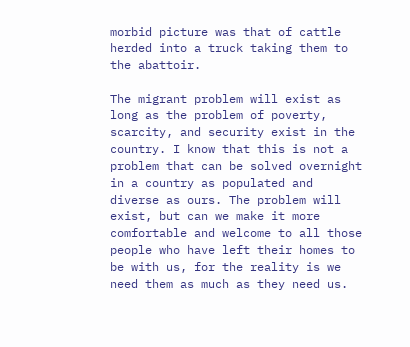morbid picture was that of cattle herded into a truck taking them to the abattoir.

The migrant problem will exist as long as the problem of poverty, scarcity, and security exist in the country. I know that this is not a problem that can be solved overnight in a country as populated and diverse as ours. The problem will exist, but can we make it more comfortable and welcome to all those people who have left their homes to be with us, for the reality is we need them as much as they need us.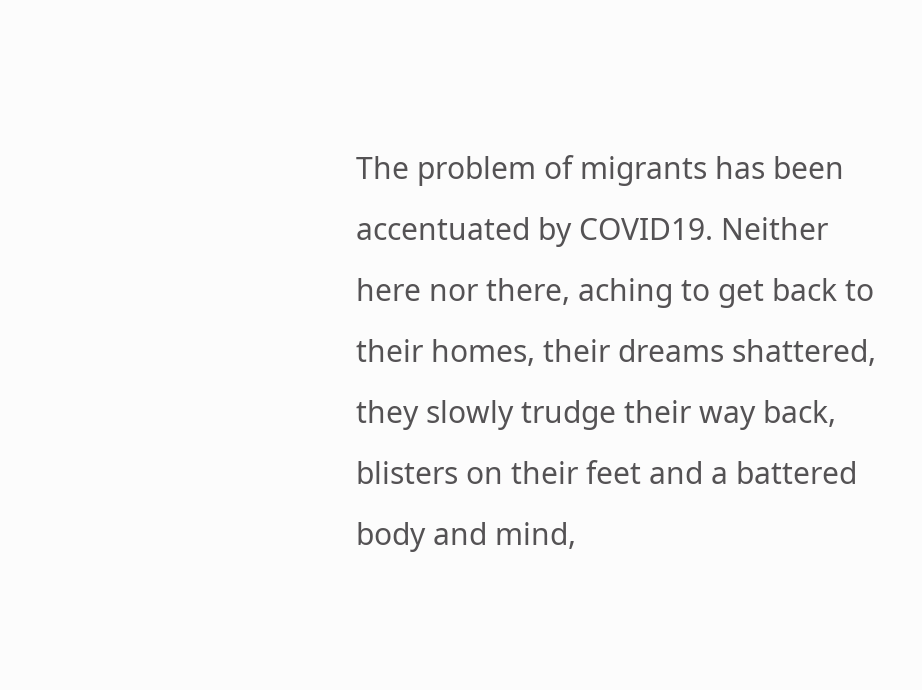The problem of migrants has been accentuated by COVID19. Neither here nor there, aching to get back to their homes, their dreams shattered, they slowly trudge their way back, blisters on their feet and a battered body and mind,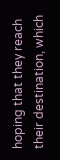hoping that they reach their destination, which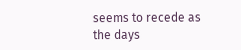seems to recede as the days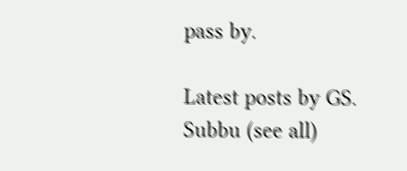pass by.

Latest posts by GS. Subbu (see all)